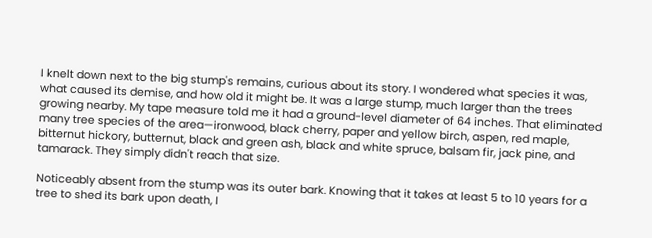I knelt down next to the big stump's remains, curious about its story. I wondered what species it was, what caused its demise, and how old it might be. It was a large stump, much larger than the trees growing nearby. My tape measure told me it had a ground-level diameter of 64 inches. That eliminated many tree species of the area—ironwood, black cherry, paper and yellow birch, aspen, red maple, bitternut hickory, butternut, black and green ash, black and white spruce, balsam fir, jack pine, and tamarack. They simply didn't reach that size.

Noticeably absent from the stump was its outer bark. Knowing that it takes at least 5 to 10 years for a tree to shed its bark upon death, I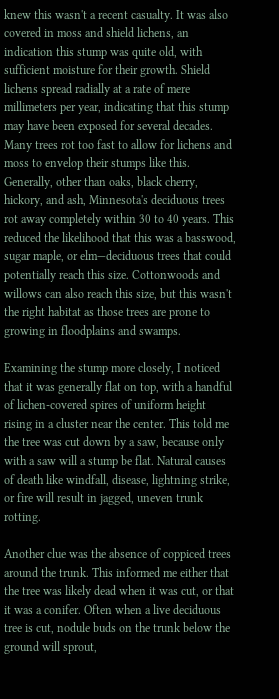knew this wasn't a recent casualty. It was also covered in moss and shield lichens, an indication this stump was quite old, with sufficient moisture for their growth. Shield lichens spread radially at a rate of mere millimeters per year, indicating that this stump may have been exposed for several decades. Many trees rot too fast to allow for lichens and moss to envelop their stumps like this. Generally, other than oaks, black cherry, hickory, and ash, Minnesota's deciduous trees rot away completely within 30 to 40 years. This reduced the likelihood that this was a basswood, sugar maple, or elm—deciduous trees that could potentially reach this size. Cottonwoods and willows can also reach this size, but this wasn't the right habitat as those trees are prone to growing in floodplains and swamps.

Examining the stump more closely, I noticed that it was generally flat on top, with a handful of lichen-covered spires of uniform height rising in a cluster near the center. This told me the tree was cut down by a saw, because only with a saw will a stump be flat. Natural causes of death like windfall, disease, lightning strike, or fire will result in jagged, uneven trunk rotting.

Another clue was the absence of coppiced trees around the trunk. This informed me either that the tree was likely dead when it was cut, or that it was a conifer. Often when a live deciduous tree is cut, nodule buds on the trunk below the ground will sprout,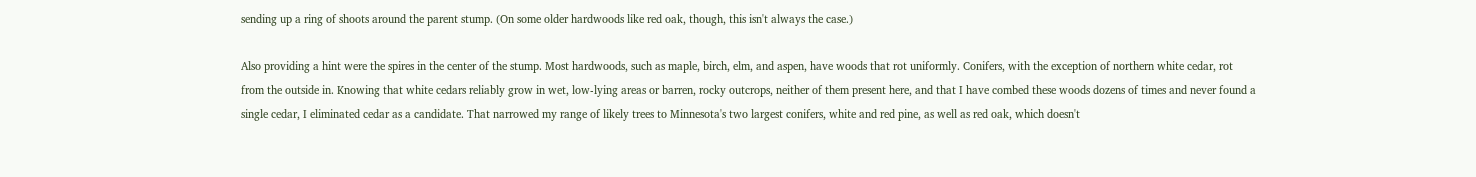sending up a ring of shoots around the parent stump. (On some older hardwoods like red oak, though, this isn't always the case.)

Also providing a hint were the spires in the center of the stump. Most hardwoods, such as maple, birch, elm, and aspen, have woods that rot uniformly. Conifers, with the exception of northern white cedar, rot from the outside in. Knowing that white cedars reliably grow in wet, low-lying areas or barren, rocky outcrops, neither of them present here, and that I have combed these woods dozens of times and never found a single cedar, I eliminated cedar as a candidate. That narrowed my range of likely trees to Minnesota's two largest conifers, white and red pine, as well as red oak, which doesn't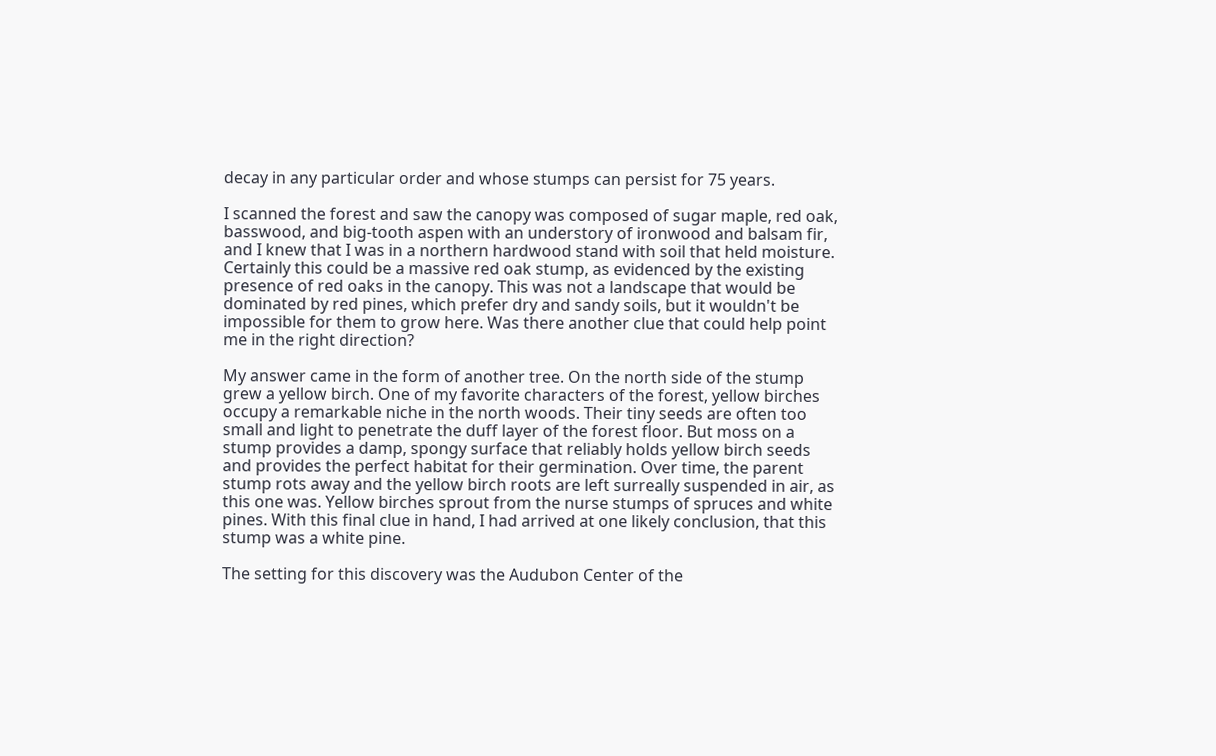decay in any particular order and whose stumps can persist for 75 years.

I scanned the forest and saw the canopy was composed of sugar maple, red oak, basswood, and big-tooth aspen with an understory of ironwood and balsam fir, and I knew that I was in a northern hardwood stand with soil that held moisture. Certainly this could be a massive red oak stump, as evidenced by the existing presence of red oaks in the canopy. This was not a landscape that would be dominated by red pines, which prefer dry and sandy soils, but it wouldn't be impossible for them to grow here. Was there another clue that could help point me in the right direction?

My answer came in the form of another tree. On the north side of the stump grew a yellow birch. One of my favorite characters of the forest, yellow birches occupy a remarkable niche in the north woods. Their tiny seeds are often too small and light to penetrate the duff layer of the forest floor. But moss on a stump provides a damp, spongy surface that reliably holds yellow birch seeds and provides the perfect habitat for their germination. Over time, the parent stump rots away and the yellow birch roots are left surreally suspended in air, as this one was. Yellow birches sprout from the nurse stumps of spruces and white pines. With this final clue in hand, I had arrived at one likely conclusion, that this stump was a white pine.

The setting for this discovery was the Audubon Center of the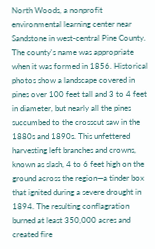North Woods, a nonprofit environmental learning center near Sandstone in west-central Pine County. The county's name was appropriate when it was formed in 1856. Historical photos show a landscape covered in pines over 100 feet tall and 3 to 4 feet in diameter, but nearly all the pines succumbed to the crosscut saw in the 1880s and 1890s. This unfettered harvesting left branches and crowns, known as slash, 4 to 6 feet high on the ground across the region—a tinder box that ignited during a severe drought in 1894. The resulting conflagration burned at least 350,000 acres and created fire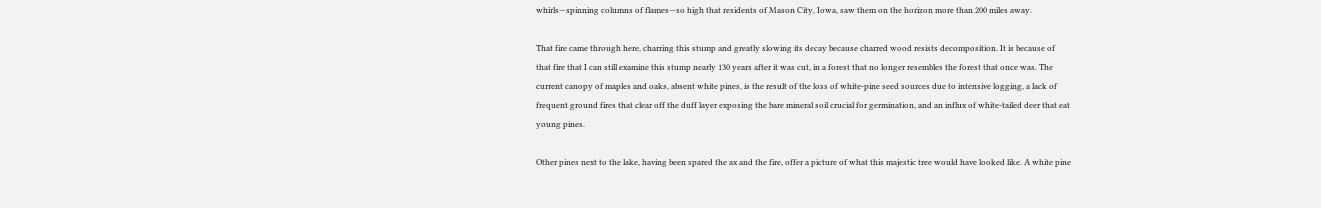whirls—spinning columns of flames—so high that residents of Mason City, Iowa, saw them on the horizon more than 200 miles away.

That fire came through here, charring this stump and greatly slowing its decay because charred wood resists decomposition. It is because of that fire that I can still examine this stump nearly 130 years after it was cut, in a forest that no longer resembles the forest that once was. The current canopy of maples and oaks, absent white pines, is the result of the loss of white-pine seed sources due to intensive logging, a lack of frequent ground fires that clear off the duff layer exposing the bare mineral soil crucial for germination, and an influx of white-tailed deer that eat young pines.

Other pines next to the lake, having been spared the ax and the fire, offer a picture of what this majestic tree would have looked like. A white pine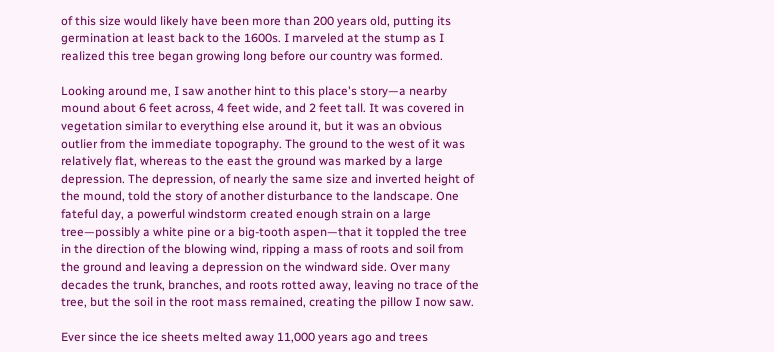of this size would likely have been more than 200 years old, putting its germination at least back to the 1600s. I marveled at the stump as I realized this tree began growing long before our country was formed.

Looking around me, I saw another hint to this place's story—a nearby mound about 6 feet across, 4 feet wide, and 2 feet tall. It was covered in vegetation similar to everything else around it, but it was an obvious outlier from the immediate topography. The ground to the west of it was relatively flat, whereas to the east the ground was marked by a large depression. The depression, of nearly the same size and inverted height of the mound, told the story of another disturbance to the landscape. One fateful day, a powerful windstorm created enough strain on a large tree—possibly a white pine or a big-tooth aspen—that it toppled the tree in the direction of the blowing wind, ripping a mass of roots and soil from the ground and leaving a depression on the windward side. Over many decades the trunk, branches, and roots rotted away, leaving no trace of the tree, but the soil in the root mass remained, creating the pillow I now saw.

Ever since the ice sheets melted away 11,000 years ago and trees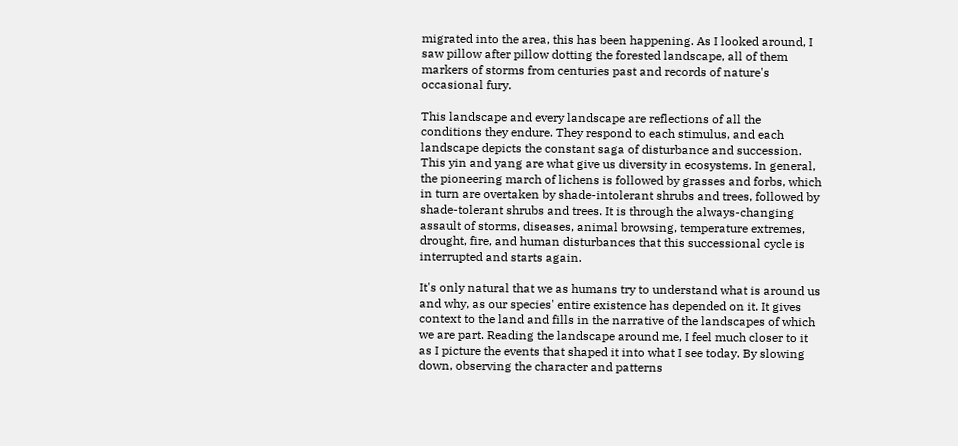migrated into the area, this has been happening. As I looked around, I saw pillow after pillow dotting the forested landscape, all of them markers of storms from centuries past and records of nature's occasional fury.

This landscape and every landscape are reflections of all the conditions they endure. They respond to each stimulus, and each landscape depicts the constant saga of disturbance and succession. This yin and yang are what give us diversity in ecosystems. In general, the pioneering march of lichens is followed by grasses and forbs, which in turn are overtaken by shade-intolerant shrubs and trees, followed by shade-tolerant shrubs and trees. It is through the always-changing assault of storms, diseases, animal browsing, temperature extremes, drought, fire, and human disturbances that this successional cycle is interrupted and starts again.

It's only natural that we as humans try to understand what is around us and why, as our species' entire existence has depended on it. It gives context to the land and fills in the narrative of the landscapes of which we are part. Reading the landscape around me, I feel much closer to it as I picture the events that shaped it into what I see today. By slowing down, observing the character and patterns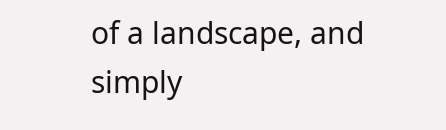of a landscape, and simply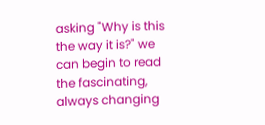asking "Why is this the way it is?" we can begin to read the fascinating, always changing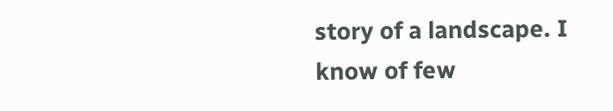story of a landscape. I know of few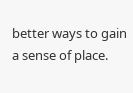better ways to gain a sense of place.